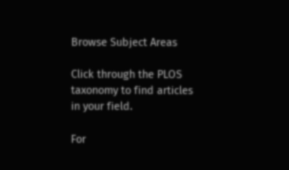Browse Subject Areas

Click through the PLOS taxonomy to find articles in your field.

For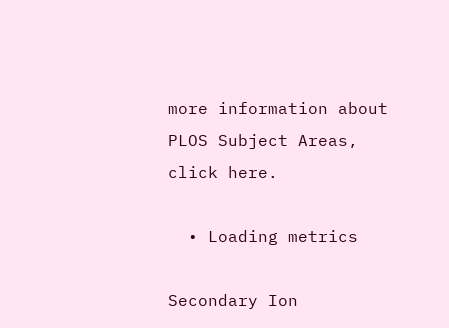more information about PLOS Subject Areas, click here.

  • Loading metrics

Secondary Ion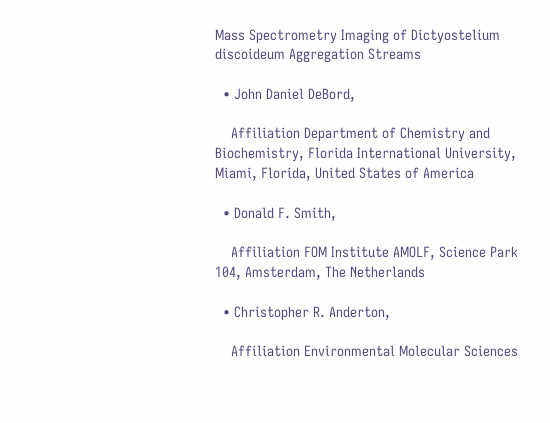Mass Spectrometry Imaging of Dictyostelium discoideum Aggregation Streams

  • John Daniel DeBord,

    Affiliation Department of Chemistry and Biochemistry, Florida International University, Miami, Florida, United States of America

  • Donald F. Smith,

    Affiliation FOM Institute AMOLF, Science Park 104, Amsterdam, The Netherlands

  • Christopher R. Anderton,

    Affiliation Environmental Molecular Sciences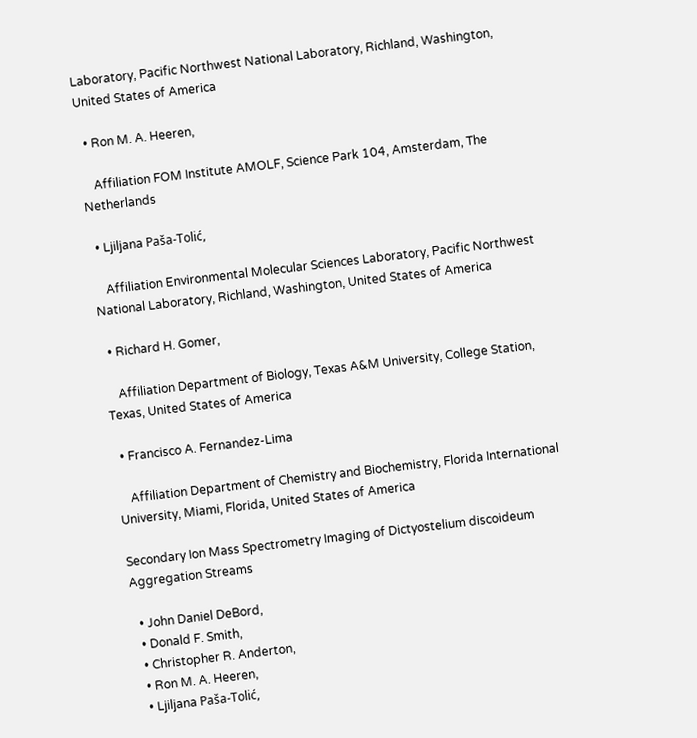Laboratory, Pacific Northwest National Laboratory, Richland, Washington, United States of America

  • Ron M. A. Heeren,

    Affiliation FOM Institute AMOLF, Science Park 104, Amsterdam, The Netherlands

  • Ljiljana Paša-Tolić,

    Affiliation Environmental Molecular Sciences Laboratory, Pacific Northwest National Laboratory, Richland, Washington, United States of America

  • Richard H. Gomer,

    Affiliation Department of Biology, Texas A&M University, College Station, Texas, United States of America

  • Francisco A. Fernandez-Lima

    Affiliation Department of Chemistry and Biochemistry, Florida International University, Miami, Florida, United States of America

Secondary Ion Mass Spectrometry Imaging of Dictyostelium discoideum Aggregation Streams

  • John Daniel DeBord,
  • Donald F. Smith,
  • Christopher R. Anderton,
  • Ron M. A. Heeren,
  • Ljiljana Paša-Tolić,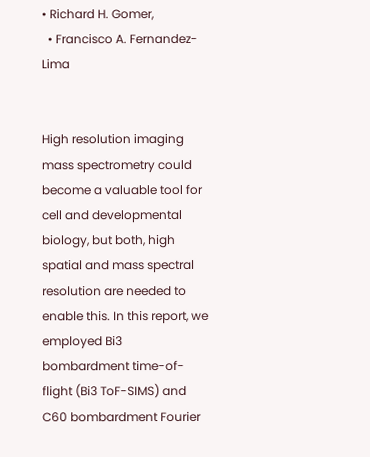• Richard H. Gomer,
  • Francisco A. Fernandez-Lima


High resolution imaging mass spectrometry could become a valuable tool for cell and developmental biology, but both, high spatial and mass spectral resolution are needed to enable this. In this report, we employed Bi3 bombardment time-of-flight (Bi3 ToF-SIMS) and C60 bombardment Fourier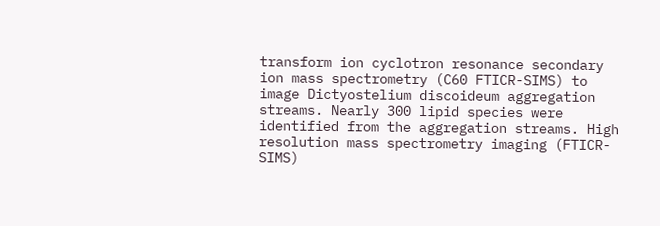transform ion cyclotron resonance secondary ion mass spectrometry (C60 FTICR-SIMS) to image Dictyostelium discoideum aggregation streams. Nearly 300 lipid species were identified from the aggregation streams. High resolution mass spectrometry imaging (FTICR-SIMS)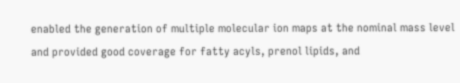enabled the generation of multiple molecular ion maps at the nominal mass level and provided good coverage for fatty acyls, prenol lipids, and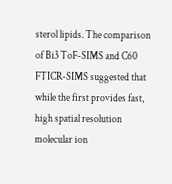sterol lipids. The comparison of Bi3 ToF-SIMS and C60 FTICR-SIMS suggested that while the first provides fast, high spatial resolution molecular ion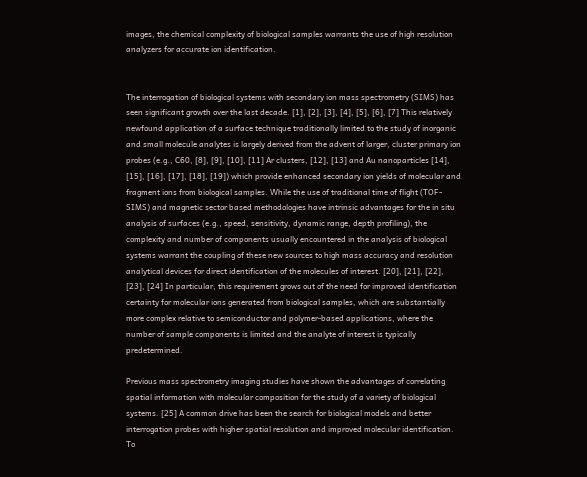images, the chemical complexity of biological samples warrants the use of high resolution analyzers for accurate ion identification.


The interrogation of biological systems with secondary ion mass spectrometry (SIMS) has seen significant growth over the last decade. [1], [2], [3], [4], [5], [6], [7] This relatively newfound application of a surface technique traditionally limited to the study of inorganic and small molecule analytes is largely derived from the advent of larger, cluster primary ion probes (e.g., C60, [8], [9], [10], [11] Ar clusters, [12], [13] and Au nanoparticles [14], [15], [16], [17], [18], [19]) which provide enhanced secondary ion yields of molecular and fragment ions from biological samples. While the use of traditional time of flight (TOF-SIMS) and magnetic sector based methodologies have intrinsic advantages for the in situ analysis of surfaces (e.g., speed, sensitivity, dynamic range, depth profiling), the complexity and number of components usually encountered in the analysis of biological systems warrant the coupling of these new sources to high mass accuracy and resolution analytical devices for direct identification of the molecules of interest. [20], [21], [22], [23], [24] In particular, this requirement grows out of the need for improved identification certainty for molecular ions generated from biological samples, which are substantially more complex relative to semiconductor and polymer-based applications, where the number of sample components is limited and the analyte of interest is typically predetermined.

Previous mass spectrometry imaging studies have shown the advantages of correlating spatial information with molecular composition for the study of a variety of biological systems. [25] A common drive has been the search for biological models and better interrogation probes with higher spatial resolution and improved molecular identification. To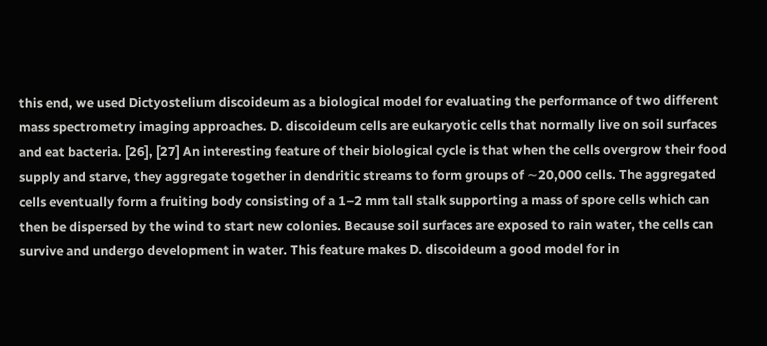this end, we used Dictyostelium discoideum as a biological model for evaluating the performance of two different mass spectrometry imaging approaches. D. discoideum cells are eukaryotic cells that normally live on soil surfaces and eat bacteria. [26], [27] An interesting feature of their biological cycle is that when the cells overgrow their food supply and starve, they aggregate together in dendritic streams to form groups of ∼20,000 cells. The aggregated cells eventually form a fruiting body consisting of a 1–2 mm tall stalk supporting a mass of spore cells which can then be dispersed by the wind to start new colonies. Because soil surfaces are exposed to rain water, the cells can survive and undergo development in water. This feature makes D. discoideum a good model for in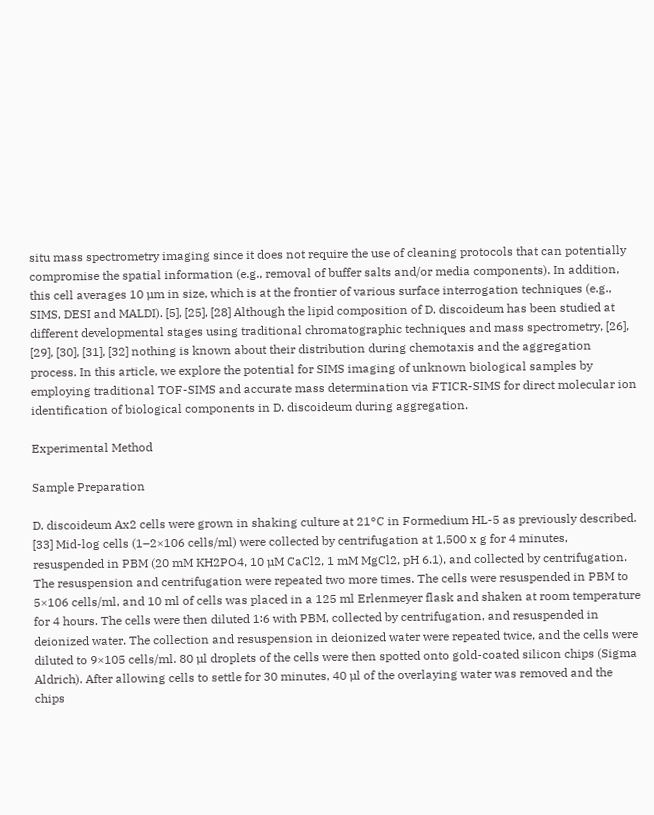situ mass spectrometry imaging since it does not require the use of cleaning protocols that can potentially compromise the spatial information (e.g., removal of buffer salts and/or media components). In addition, this cell averages 10 µm in size, which is at the frontier of various surface interrogation techniques (e.g., SIMS, DESI and MALDI). [5], [25], [28] Although the lipid composition of D. discoideum has been studied at different developmental stages using traditional chromatographic techniques and mass spectrometry, [26], [29], [30], [31], [32] nothing is known about their distribution during chemotaxis and the aggregation process. In this article, we explore the potential for SIMS imaging of unknown biological samples by employing traditional TOF-SIMS and accurate mass determination via FTICR-SIMS for direct molecular ion identification of biological components in D. discoideum during aggregation.

Experimental Method

Sample Preparation

D. discoideum Ax2 cells were grown in shaking culture at 21°C in Formedium HL-5 as previously described. [33] Mid-log cells (1–2×106 cells/ml) were collected by centrifugation at 1,500 x g for 4 minutes, resuspended in PBM (20 mM KH2PO4, 10 µM CaCl2, 1 mM MgCl2, pH 6.1), and collected by centrifugation. The resuspension and centrifugation were repeated two more times. The cells were resuspended in PBM to 5×106 cells/ml, and 10 ml of cells was placed in a 125 ml Erlenmeyer flask and shaken at room temperature for 4 hours. The cells were then diluted 1∶6 with PBM, collected by centrifugation, and resuspended in deionized water. The collection and resuspension in deionized water were repeated twice, and the cells were diluted to 9×105 cells/ml. 80 µl droplets of the cells were then spotted onto gold-coated silicon chips (Sigma Aldrich). After allowing cells to settle for 30 minutes, 40 µl of the overlaying water was removed and the chips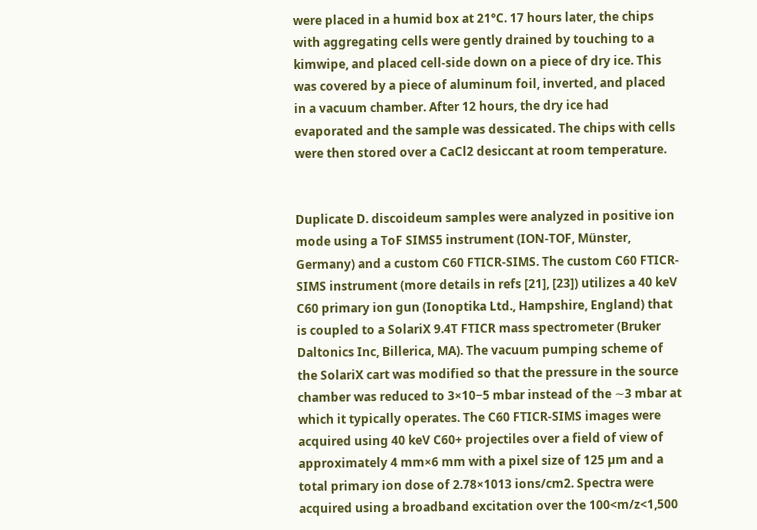were placed in a humid box at 21°C. 17 hours later, the chips with aggregating cells were gently drained by touching to a kimwipe, and placed cell-side down on a piece of dry ice. This was covered by a piece of aluminum foil, inverted, and placed in a vacuum chamber. After 12 hours, the dry ice had evaporated and the sample was dessicated. The chips with cells were then stored over a CaCl2 desiccant at room temperature.


Duplicate D. discoideum samples were analyzed in positive ion mode using a ToF SIMS5 instrument (ION-TOF, Münster, Germany) and a custom C60 FTICR-SIMS. The custom C60 FTICR-SIMS instrument (more details in refs [21], [23]) utilizes a 40 keV C60 primary ion gun (Ionoptika Ltd., Hampshire, England) that is coupled to a SolariX 9.4T FTICR mass spectrometer (Bruker Daltonics Inc, Billerica, MA). The vacuum pumping scheme of the SolariX cart was modified so that the pressure in the source chamber was reduced to 3×10−5 mbar instead of the ∼3 mbar at which it typically operates. The C60 FTICR-SIMS images were acquired using 40 keV C60+ projectiles over a field of view of approximately 4 mm×6 mm with a pixel size of 125 µm and a total primary ion dose of 2.78×1013 ions/cm2. Spectra were acquired using a broadband excitation over the 100<m/z<1,500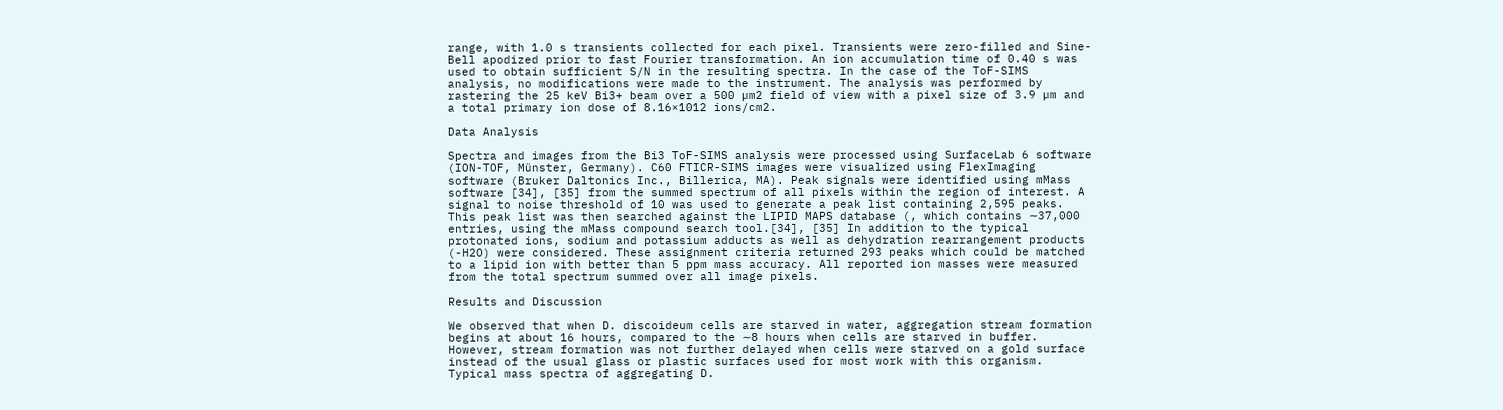range, with 1.0 s transients collected for each pixel. Transients were zero-filled and Sine-Bell apodized prior to fast Fourier transformation. An ion accumulation time of 0.40 s was used to obtain sufficient S/N in the resulting spectra. In the case of the ToF-SIMS analysis, no modifications were made to the instrument. The analysis was performed by rastering the 25 keV Bi3+ beam over a 500 µm2 field of view with a pixel size of 3.9 µm and a total primary ion dose of 8.16×1012 ions/cm2.

Data Analysis

Spectra and images from the Bi3 ToF-SIMS analysis were processed using SurfaceLab 6 software (ION-TOF, Münster, Germany). C60 FTICR-SIMS images were visualized using FlexImaging software (Bruker Daltonics Inc., Billerica, MA). Peak signals were identified using mMass software [34], [35] from the summed spectrum of all pixels within the region of interest. A signal to noise threshold of 10 was used to generate a peak list containing 2,595 peaks. This peak list was then searched against the LIPID MAPS database (, which contains ∼37,000 entries, using the mMass compound search tool.[34], [35] In addition to the typical protonated ions, sodium and potassium adducts as well as dehydration rearrangement products (-H2O) were considered. These assignment criteria returned 293 peaks which could be matched to a lipid ion with better than 5 ppm mass accuracy. All reported ion masses were measured from the total spectrum summed over all image pixels.

Results and Discussion

We observed that when D. discoideum cells are starved in water, aggregation stream formation begins at about 16 hours, compared to the ∼8 hours when cells are starved in buffer. However, stream formation was not further delayed when cells were starved on a gold surface instead of the usual glass or plastic surfaces used for most work with this organism. Typical mass spectra of aggregating D.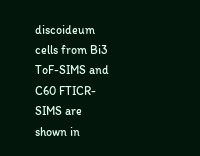discoideum cells from Bi3 ToF-SIMS and C60 FTICR-SIMS are shown in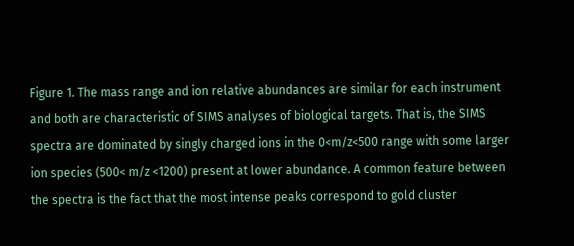Figure 1. The mass range and ion relative abundances are similar for each instrument and both are characteristic of SIMS analyses of biological targets. That is, the SIMS spectra are dominated by singly charged ions in the 0<m/z<500 range with some larger ion species (500< m/z <1200) present at lower abundance. A common feature between the spectra is the fact that the most intense peaks correspond to gold cluster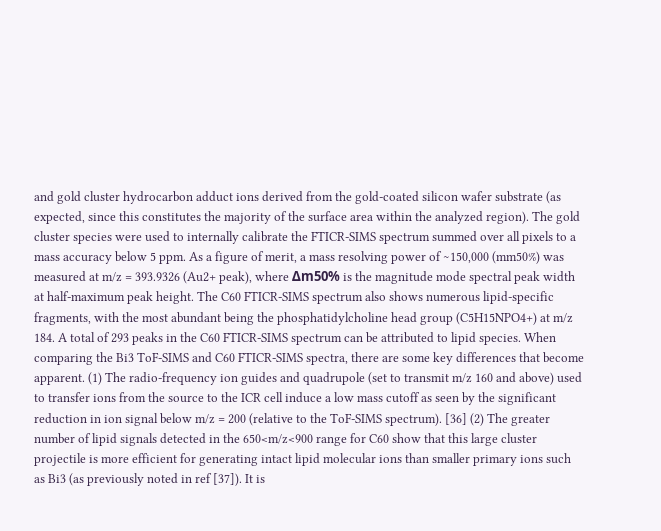and gold cluster hydrocarbon adduct ions derived from the gold-coated silicon wafer substrate (as expected, since this constitutes the majority of the surface area within the analyzed region). The gold cluster species were used to internally calibrate the FTICR-SIMS spectrum summed over all pixels to a mass accuracy below 5 ppm. As a figure of merit, a mass resolving power of ∼150,000 (mm50%) was measured at m/z = 393.9326 (Au2+ peak), where Δm50% is the magnitude mode spectral peak width at half-maximum peak height. The C60 FTICR-SIMS spectrum also shows numerous lipid-specific fragments, with the most abundant being the phosphatidylcholine head group (C5H15NPO4+) at m/z 184. A total of 293 peaks in the C60 FTICR-SIMS spectrum can be attributed to lipid species. When comparing the Bi3 ToF-SIMS and C60 FTICR-SIMS spectra, there are some key differences that become apparent. (1) The radio-frequency ion guides and quadrupole (set to transmit m/z 160 and above) used to transfer ions from the source to the ICR cell induce a low mass cutoff as seen by the significant reduction in ion signal below m/z = 200 (relative to the ToF-SIMS spectrum). [36] (2) The greater number of lipid signals detected in the 650<m/z<900 range for C60 show that this large cluster projectile is more efficient for generating intact lipid molecular ions than smaller primary ions such as Bi3 (as previously noted in ref [37]). It is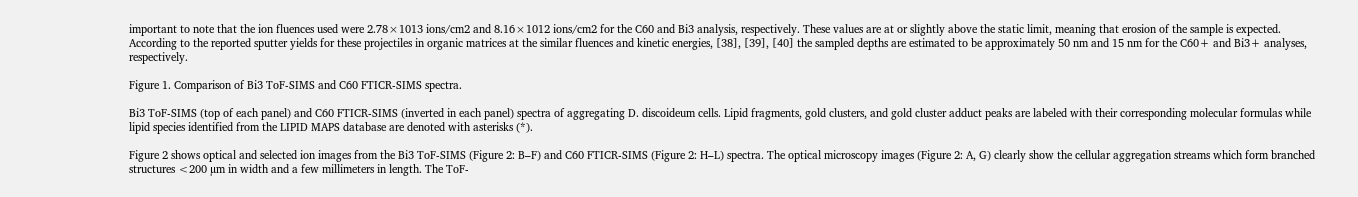important to note that the ion fluences used were 2.78×1013 ions/cm2 and 8.16×1012 ions/cm2 for the C60 and Bi3 analysis, respectively. These values are at or slightly above the static limit, meaning that erosion of the sample is expected. According to the reported sputter yields for these projectiles in organic matrices at the similar fluences and kinetic energies, [38], [39], [40] the sampled depths are estimated to be approximately 50 nm and 15 nm for the C60+ and Bi3+ analyses, respectively.

Figure 1. Comparison of Bi3 ToF-SIMS and C60 FTICR-SIMS spectra.

Bi3 ToF-SIMS (top of each panel) and C60 FTICR-SIMS (inverted in each panel) spectra of aggregating D. discoideum cells. Lipid fragments, gold clusters, and gold cluster adduct peaks are labeled with their corresponding molecular formulas while lipid species identified from the LIPID MAPS database are denoted with asterisks (*).

Figure 2 shows optical and selected ion images from the Bi3 ToF-SIMS (Figure 2: B–F) and C60 FTICR-SIMS (Figure 2: H–L) spectra. The optical microscopy images (Figure 2: A, G) clearly show the cellular aggregation streams which form branched structures <200 µm in width and a few millimeters in length. The ToF-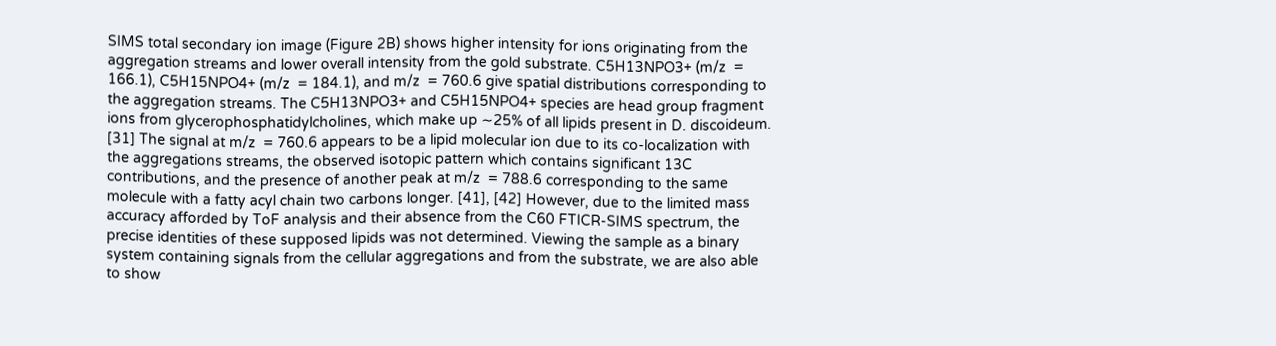SIMS total secondary ion image (Figure 2B) shows higher intensity for ions originating from the aggregation streams and lower overall intensity from the gold substrate. C5H13NPO3+ (m/z  = 166.1), C5H15NPO4+ (m/z  = 184.1), and m/z  = 760.6 give spatial distributions corresponding to the aggregation streams. The C5H13NPO3+ and C5H15NPO4+ species are head group fragment ions from glycerophosphatidylcholines, which make up ∼25% of all lipids present in D. discoideum. [31] The signal at m/z  = 760.6 appears to be a lipid molecular ion due to its co-localization with the aggregations streams, the observed isotopic pattern which contains significant 13C contributions, and the presence of another peak at m/z  = 788.6 corresponding to the same molecule with a fatty acyl chain two carbons longer. [41], [42] However, due to the limited mass accuracy afforded by ToF analysis and their absence from the C60 FTICR-SIMS spectrum, the precise identities of these supposed lipids was not determined. Viewing the sample as a binary system containing signals from the cellular aggregations and from the substrate, we are also able to show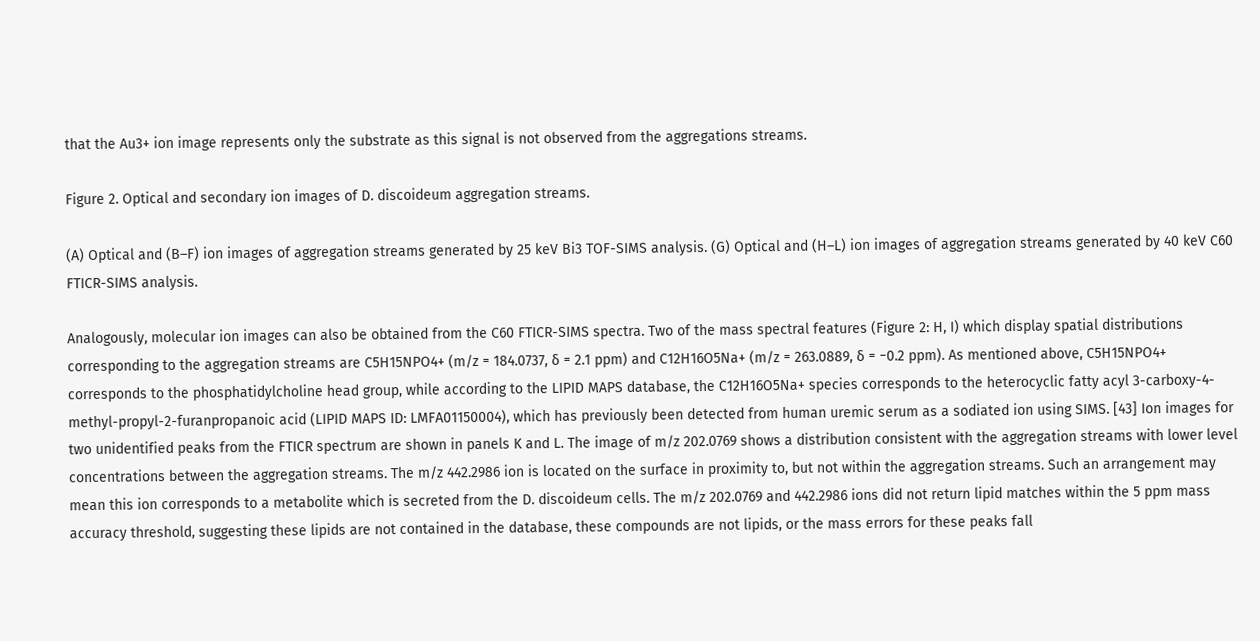that the Au3+ ion image represents only the substrate as this signal is not observed from the aggregations streams.

Figure 2. Optical and secondary ion images of D. discoideum aggregation streams.

(A) Optical and (B–F) ion images of aggregation streams generated by 25 keV Bi3 TOF-SIMS analysis. (G) Optical and (H–L) ion images of aggregation streams generated by 40 keV C60 FTICR-SIMS analysis.

Analogously, molecular ion images can also be obtained from the C60 FTICR-SIMS spectra. Two of the mass spectral features (Figure 2: H, I) which display spatial distributions corresponding to the aggregation streams are C5H15NPO4+ (m/z = 184.0737, δ = 2.1 ppm) and C12H16O5Na+ (m/z = 263.0889, δ = −0.2 ppm). As mentioned above, C5H15NPO4+ corresponds to the phosphatidylcholine head group, while according to the LIPID MAPS database, the C12H16O5Na+ species corresponds to the heterocyclic fatty acyl 3-carboxy-4-methyl-propyl-2-furanpropanoic acid (LIPID MAPS ID: LMFA01150004), which has previously been detected from human uremic serum as a sodiated ion using SIMS. [43] Ion images for two unidentified peaks from the FTICR spectrum are shown in panels K and L. The image of m/z 202.0769 shows a distribution consistent with the aggregation streams with lower level concentrations between the aggregation streams. The m/z 442.2986 ion is located on the surface in proximity to, but not within the aggregation streams. Such an arrangement may mean this ion corresponds to a metabolite which is secreted from the D. discoideum cells. The m/z 202.0769 and 442.2986 ions did not return lipid matches within the 5 ppm mass accuracy threshold, suggesting these lipids are not contained in the database, these compounds are not lipids, or the mass errors for these peaks fall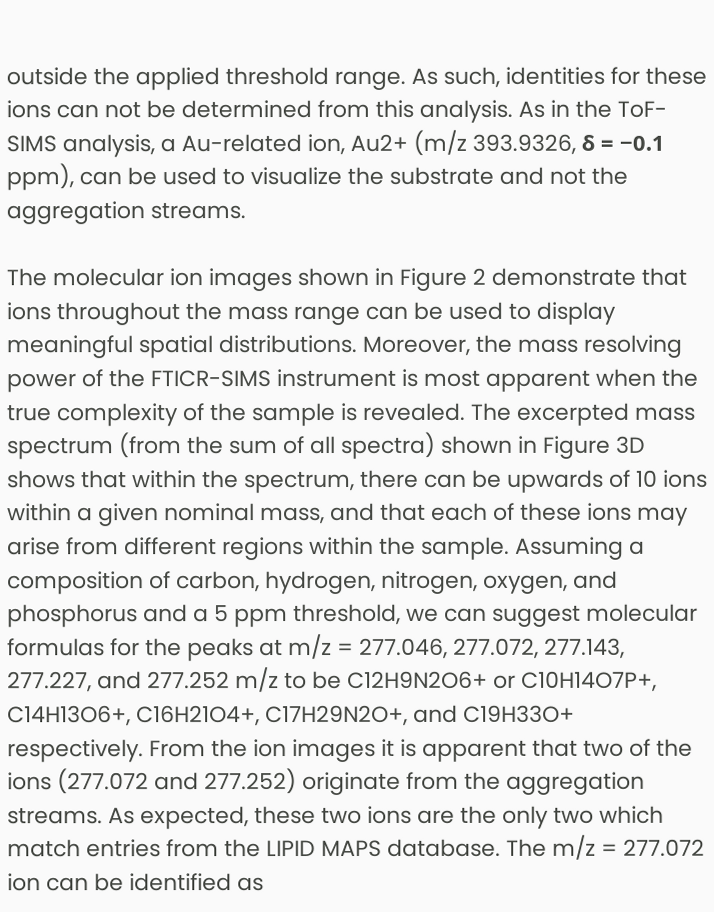outside the applied threshold range. As such, identities for these ions can not be determined from this analysis. As in the ToF-SIMS analysis, a Au-related ion, Au2+ (m/z 393.9326, δ = −0.1 ppm), can be used to visualize the substrate and not the aggregation streams.

The molecular ion images shown in Figure 2 demonstrate that ions throughout the mass range can be used to display meaningful spatial distributions. Moreover, the mass resolving power of the FTICR-SIMS instrument is most apparent when the true complexity of the sample is revealed. The excerpted mass spectrum (from the sum of all spectra) shown in Figure 3D shows that within the spectrum, there can be upwards of 10 ions within a given nominal mass, and that each of these ions may arise from different regions within the sample. Assuming a composition of carbon, hydrogen, nitrogen, oxygen, and phosphorus and a 5 ppm threshold, we can suggest molecular formulas for the peaks at m/z = 277.046, 277.072, 277.143, 277.227, and 277.252 m/z to be C12H9N2O6+ or C10H14O7P+, C14H13O6+, C16H21O4+, C17H29N2O+, and C19H33O+ respectively. From the ion images it is apparent that two of the ions (277.072 and 277.252) originate from the aggregation streams. As expected, these two ions are the only two which match entries from the LIPID MAPS database. The m/z = 277.072 ion can be identified as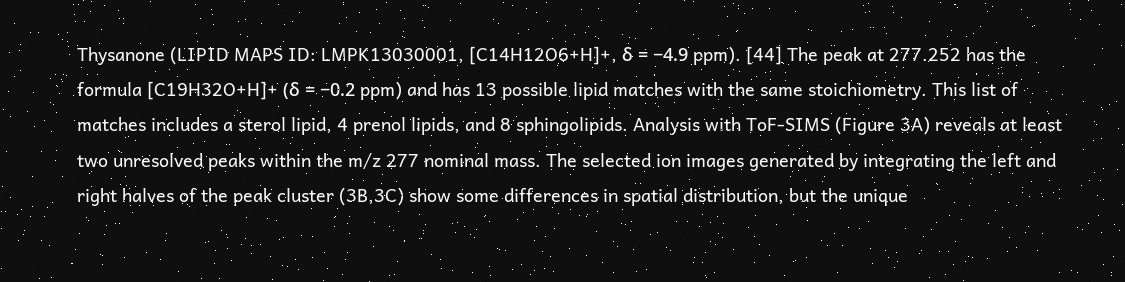Thysanone (LIPID MAPS ID: LMPK13030001, [C14H12O6+H]+, δ = −4.9 ppm). [44] The peak at 277.252 has the formula [C19H32O+H]+ (δ = −0.2 ppm) and has 13 possible lipid matches with the same stoichiometry. This list of matches includes a sterol lipid, 4 prenol lipids, and 8 sphingolipids. Analysis with ToF-SIMS (Figure 3A) reveals at least two unresolved peaks within the m/z 277 nominal mass. The selected ion images generated by integrating the left and right halves of the peak cluster (3B,3C) show some differences in spatial distribution, but the unique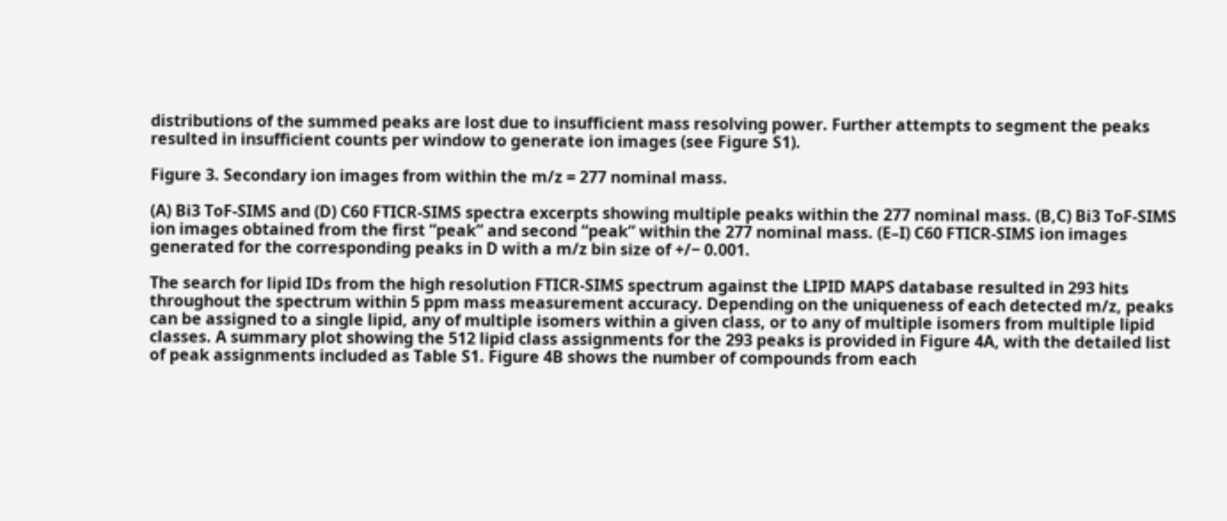distributions of the summed peaks are lost due to insufficient mass resolving power. Further attempts to segment the peaks resulted in insufficient counts per window to generate ion images (see Figure S1).

Figure 3. Secondary ion images from within the m/z = 277 nominal mass.

(A) Bi3 ToF-SIMS and (D) C60 FTICR-SIMS spectra excerpts showing multiple peaks within the 277 nominal mass. (B,C) Bi3 ToF-SIMS ion images obtained from the first “peak” and second “peak” within the 277 nominal mass. (E–I) C60 FTICR-SIMS ion images generated for the corresponding peaks in D with a m/z bin size of +/− 0.001.

The search for lipid IDs from the high resolution FTICR-SIMS spectrum against the LIPID MAPS database resulted in 293 hits throughout the spectrum within 5 ppm mass measurement accuracy. Depending on the uniqueness of each detected m/z, peaks can be assigned to a single lipid, any of multiple isomers within a given class, or to any of multiple isomers from multiple lipid classes. A summary plot showing the 512 lipid class assignments for the 293 peaks is provided in Figure 4A, with the detailed list of peak assignments included as Table S1. Figure 4B shows the number of compounds from each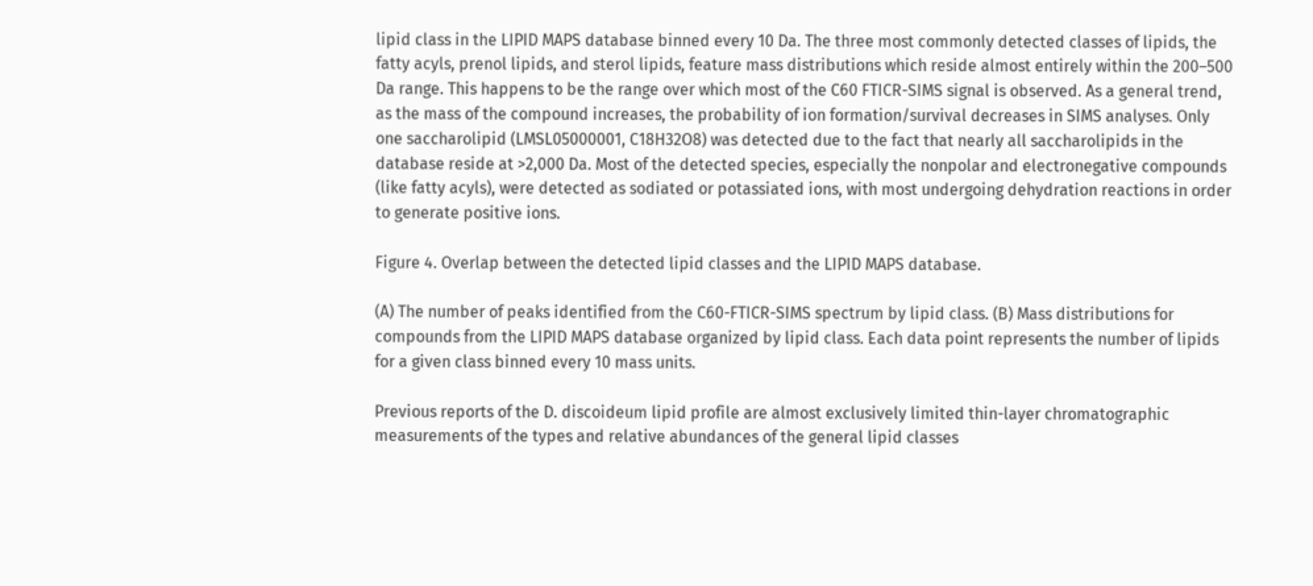lipid class in the LIPID MAPS database binned every 10 Da. The three most commonly detected classes of lipids, the fatty acyls, prenol lipids, and sterol lipids, feature mass distributions which reside almost entirely within the 200–500 Da range. This happens to be the range over which most of the C60 FTICR-SIMS signal is observed. As a general trend, as the mass of the compound increases, the probability of ion formation/survival decreases in SIMS analyses. Only one saccharolipid (LMSL05000001, C18H32O8) was detected due to the fact that nearly all saccharolipids in the database reside at >2,000 Da. Most of the detected species, especially the nonpolar and electronegative compounds (like fatty acyls), were detected as sodiated or potassiated ions, with most undergoing dehydration reactions in order to generate positive ions.

Figure 4. Overlap between the detected lipid classes and the LIPID MAPS database.

(A) The number of peaks identified from the C60-FTICR-SIMS spectrum by lipid class. (B) Mass distributions for compounds from the LIPID MAPS database organized by lipid class. Each data point represents the number of lipids for a given class binned every 10 mass units.

Previous reports of the D. discoideum lipid profile are almost exclusively limited thin-layer chromatographic measurements of the types and relative abundances of the general lipid classes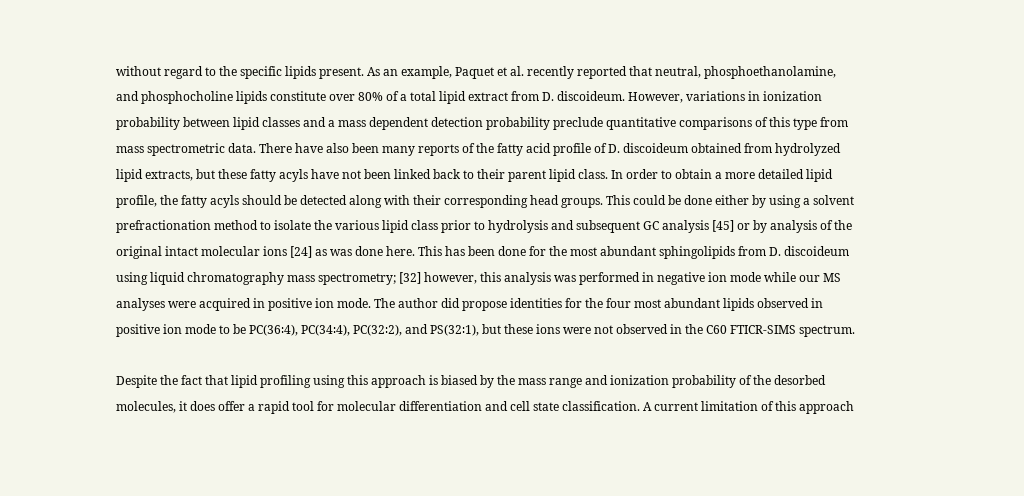without regard to the specific lipids present. As an example, Paquet et al. recently reported that neutral, phosphoethanolamine, and phosphocholine lipids constitute over 80% of a total lipid extract from D. discoideum. However, variations in ionization probability between lipid classes and a mass dependent detection probability preclude quantitative comparisons of this type from mass spectrometric data. There have also been many reports of the fatty acid profile of D. discoideum obtained from hydrolyzed lipid extracts, but these fatty acyls have not been linked back to their parent lipid class. In order to obtain a more detailed lipid profile, the fatty acyls should be detected along with their corresponding head groups. This could be done either by using a solvent prefractionation method to isolate the various lipid class prior to hydrolysis and subsequent GC analysis [45] or by analysis of the original intact molecular ions [24] as was done here. This has been done for the most abundant sphingolipids from D. discoideum using liquid chromatography mass spectrometry; [32] however, this analysis was performed in negative ion mode while our MS analyses were acquired in positive ion mode. The author did propose identities for the four most abundant lipids observed in positive ion mode to be PC(36∶4), PC(34∶4), PC(32∶2), and PS(32∶1), but these ions were not observed in the C60 FTICR-SIMS spectrum.

Despite the fact that lipid profiling using this approach is biased by the mass range and ionization probability of the desorbed molecules, it does offer a rapid tool for molecular differentiation and cell state classification. A current limitation of this approach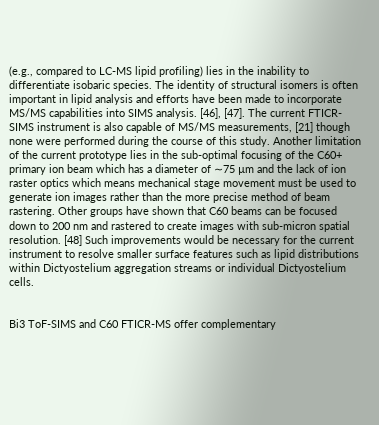(e.g., compared to LC-MS lipid profiling) lies in the inability to differentiate isobaric species. The identity of structural isomers is often important in lipid analysis and efforts have been made to incorporate MS/MS capabilities into SIMS analysis. [46], [47]. The current FTICR-SIMS instrument is also capable of MS/MS measurements, [21] though none were performed during the course of this study. Another limitation of the current prototype lies in the sub-optimal focusing of the C60+ primary ion beam which has a diameter of ∼75 µm and the lack of ion raster optics which means mechanical stage movement must be used to generate ion images rather than the more precise method of beam rastering. Other groups have shown that C60 beams can be focused down to 200 nm and rastered to create images with sub-micron spatial resolution. [48] Such improvements would be necessary for the current instrument to resolve smaller surface features such as lipid distributions within Dictyostelium aggregation streams or individual Dictyostelium cells.


Bi3 ToF-SIMS and C60 FTICR-MS offer complementary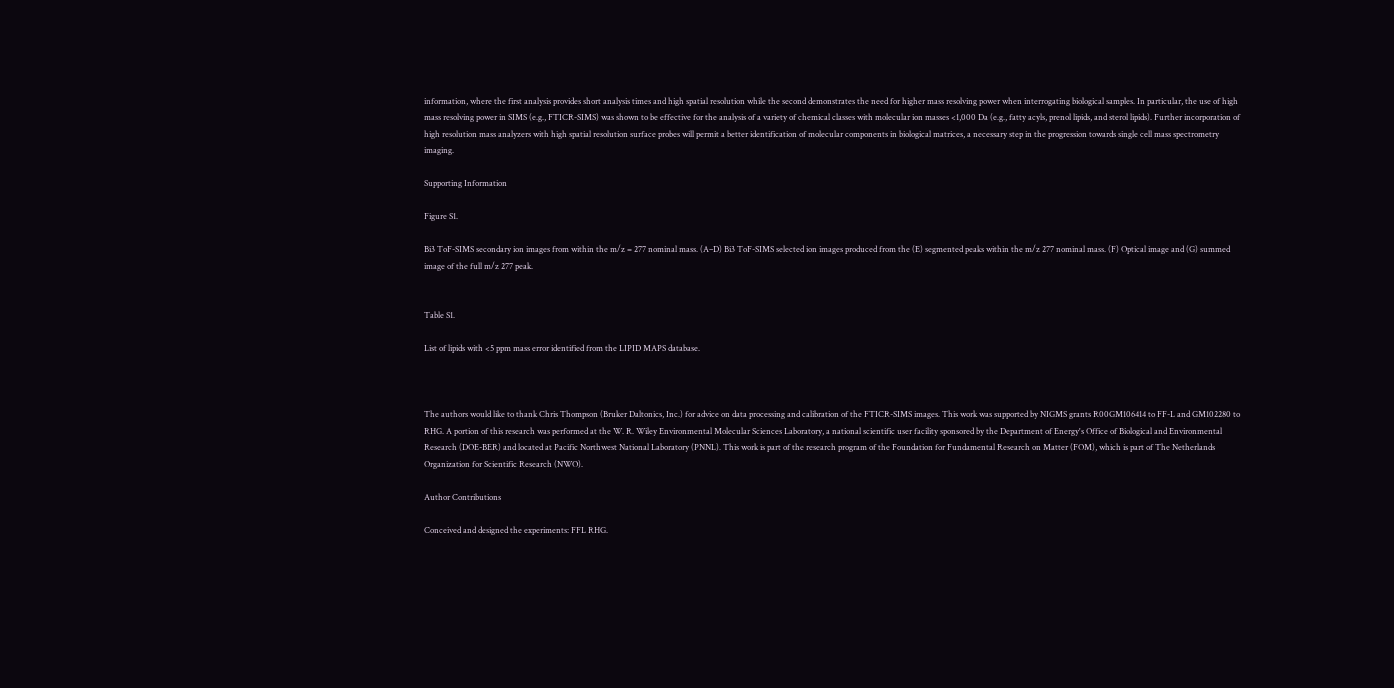information, where the first analysis provides short analysis times and high spatial resolution while the second demonstrates the need for higher mass resolving power when interrogating biological samples. In particular, the use of high mass resolving power in SIMS (e.g., FTICR-SIMS) was shown to be effective for the analysis of a variety of chemical classes with molecular ion masses <1,000 Da (e.g., fatty acyls, prenol lipids, and sterol lipids). Further incorporation of high resolution mass analyzers with high spatial resolution surface probes will permit a better identification of molecular components in biological matrices, a necessary step in the progression towards single cell mass spectrometry imaging.

Supporting Information

Figure S1.

Bi3 ToF-SIMS secondary ion images from within the m/z = 277 nominal mass. (A–D) Bi3 ToF-SIMS selected ion images produced from the (E) segmented peaks within the m/z 277 nominal mass. (F) Optical image and (G) summed image of the full m/z 277 peak.


Table S1.

List of lipids with <5 ppm mass error identified from the LIPID MAPS database.



The authors would like to thank Chris Thompson (Bruker Daltonics, Inc.) for advice on data processing and calibration of the FTICR-SIMS images. This work was supported by NIGMS grants R00GM106414 to FF-L and GM102280 to RHG. A portion of this research was performed at the W. R. Wiley Environmental Molecular Sciences Laboratory, a national scientific user facility sponsored by the Department of Energy's Office of Biological and Environmental Research (DOE-BER) and located at Pacific Northwest National Laboratory (PNNL). This work is part of the research program of the Foundation for Fundamental Research on Matter (FOM), which is part of The Netherlands Organization for Scientific Research (NWO).

Author Contributions

Conceived and designed the experiments: FFL RHG.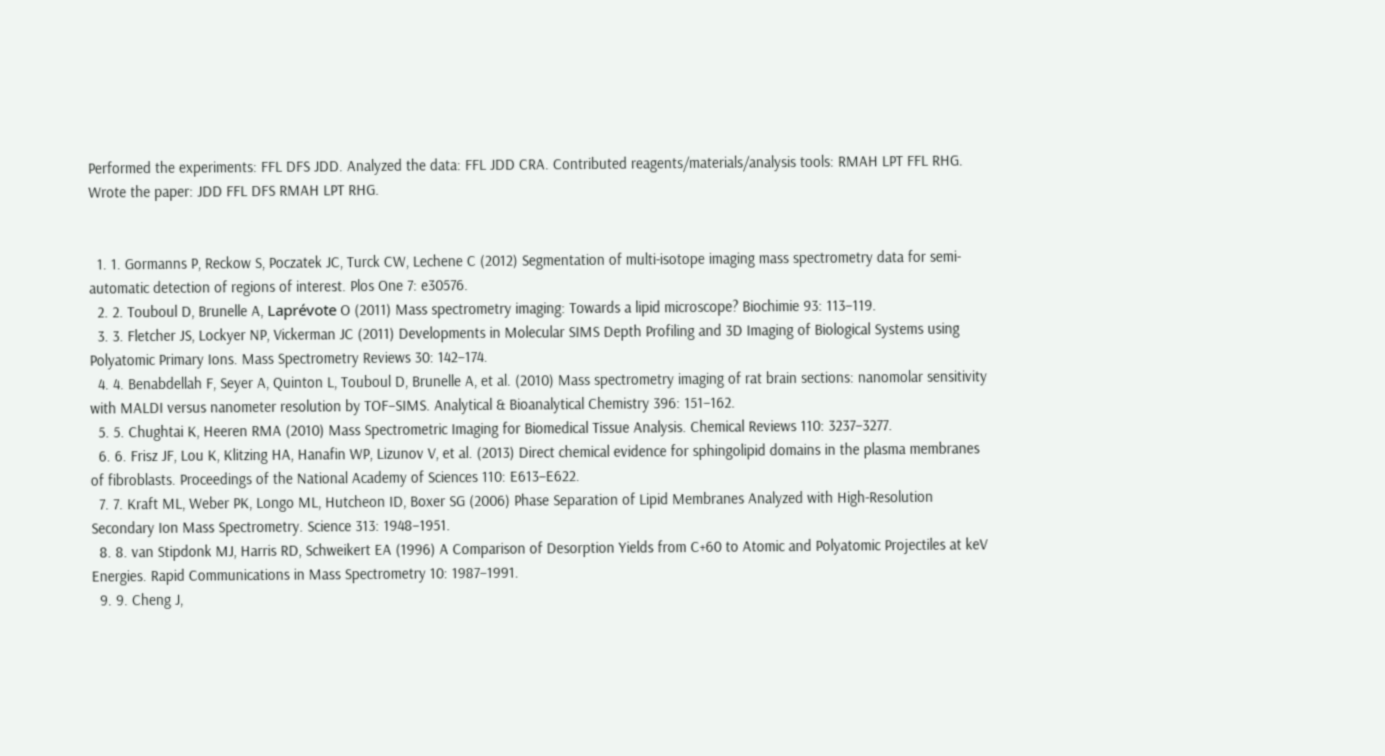Performed the experiments: FFL DFS JDD. Analyzed the data: FFL JDD CRA. Contributed reagents/materials/analysis tools: RMAH LPT FFL RHG. Wrote the paper: JDD FFL DFS RMAH LPT RHG.


  1. 1. Gormanns P, Reckow S, Poczatek JC, Turck CW, Lechene C (2012) Segmentation of multi-isotope imaging mass spectrometry data for semi-automatic detection of regions of interest. Plos One 7: e30576.
  2. 2. Touboul D, Brunelle A, Laprévote O (2011) Mass spectrometry imaging: Towards a lipid microscope? Biochimie 93: 113–119.
  3. 3. Fletcher JS, Lockyer NP, Vickerman JC (2011) Developments in Molecular SIMS Depth Profiling and 3D Imaging of Biological Systems using Polyatomic Primary Ions. Mass Spectrometry Reviews 30: 142–174.
  4. 4. Benabdellah F, Seyer A, Quinton L, Touboul D, Brunelle A, et al. (2010) Mass spectrometry imaging of rat brain sections: nanomolar sensitivity with MALDI versus nanometer resolution by TOF–SIMS. Analytical & Bioanalytical Chemistry 396: 151–162.
  5. 5. Chughtai K, Heeren RMA (2010) Mass Spectrometric Imaging for Biomedical Tissue Analysis. Chemical Reviews 110: 3237–3277.
  6. 6. Frisz JF, Lou K, Klitzing HA, Hanafin WP, Lizunov V, et al. (2013) Direct chemical evidence for sphingolipid domains in the plasma membranes of fibroblasts. Proceedings of the National Academy of Sciences 110: E613–E622.
  7. 7. Kraft ML, Weber PK, Longo ML, Hutcheon ID, Boxer SG (2006) Phase Separation of Lipid Membranes Analyzed with High-Resolution Secondary Ion Mass Spectrometry. Science 313: 1948–1951.
  8. 8. van Stipdonk MJ, Harris RD, Schweikert EA (1996) A Comparison of Desorption Yields from C+60 to Atomic and Polyatomic Projectiles at keV Energies. Rapid Communications in Mass Spectrometry 10: 1987–1991.
  9. 9. Cheng J,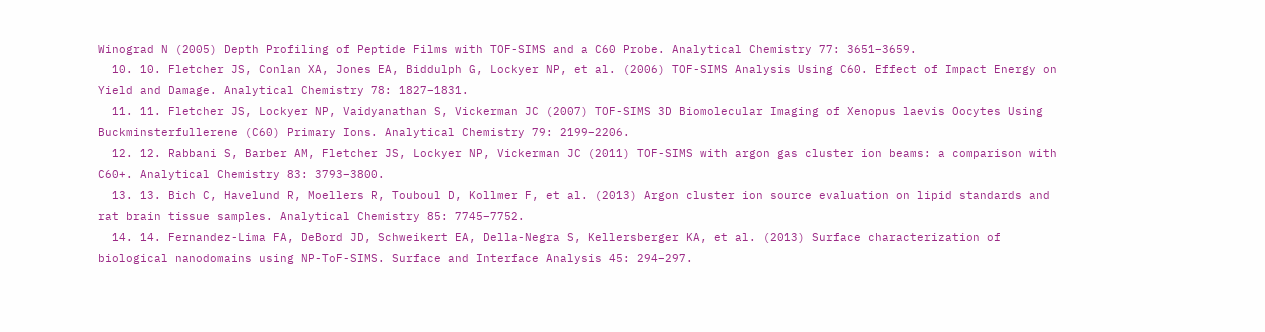Winograd N (2005) Depth Profiling of Peptide Films with TOF-SIMS and a C60 Probe. Analytical Chemistry 77: 3651–3659.
  10. 10. Fletcher JS, Conlan XA, Jones EA, Biddulph G, Lockyer NP, et al. (2006) TOF-SIMS Analysis Using C60. Effect of Impact Energy on Yield and Damage. Analytical Chemistry 78: 1827–1831.
  11. 11. Fletcher JS, Lockyer NP, Vaidyanathan S, Vickerman JC (2007) TOF-SIMS 3D Biomolecular Imaging of Xenopus laevis Oocytes Using Buckminsterfullerene (C60) Primary Ions. Analytical Chemistry 79: 2199–2206.
  12. 12. Rabbani S, Barber AM, Fletcher JS, Lockyer NP, Vickerman JC (2011) TOF-SIMS with argon gas cluster ion beams: a comparison with C60+. Analytical Chemistry 83: 3793–3800.
  13. 13. Bich C, Havelund R, Moellers R, Touboul D, Kollmer F, et al. (2013) Argon cluster ion source evaluation on lipid standards and rat brain tissue samples. Analytical Chemistry 85: 7745–7752.
  14. 14. Fernandez-Lima FA, DeBord JD, Schweikert EA, Della-Negra S, Kellersberger KA, et al. (2013) Surface characterization of biological nanodomains using NP-ToF-SIMS. Surface and Interface Analysis 45: 294–297.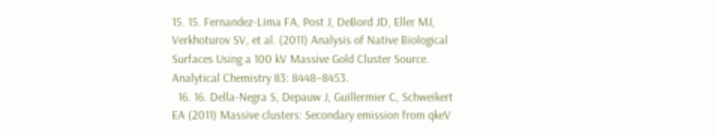15. 15. Fernandez-Lima FA, Post J, DeBord JD, Eller MJ, Verkhoturov SV, et al. (2011) Analysis of Native Biological Surfaces Using a 100 kV Massive Gold Cluster Source. Analytical Chemistry 83: 8448–8453.
  16. 16. Della-Negra S, Depauw J, Guillermier C, Schweikert EA (2011) Massive clusters: Secondary emission from qkeV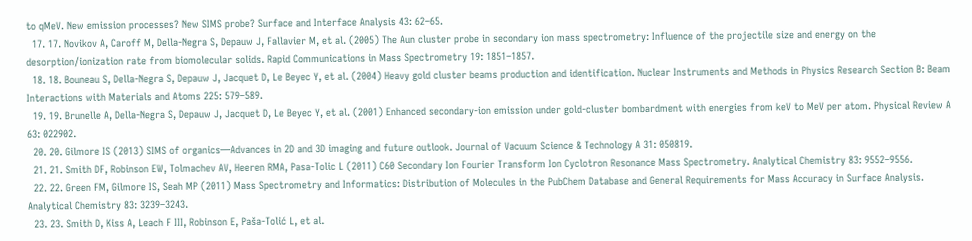to qMeV. New emission processes? New SIMS probe? Surface and Interface Analysis 43: 62–65.
  17. 17. Novikov A, Caroff M, Della-Negra S, Depauw J, Fallavier M, et al. (2005) The Aun cluster probe in secondary ion mass spectrometry: Influence of the projectile size and energy on the desorption/ionization rate from biomolecular solids. Rapid Communications in Mass Spectrometry 19: 1851–1857.
  18. 18. Bouneau S, Della-Negra S, Depauw J, Jacquet D, Le Beyec Y, et al. (2004) Heavy gold cluster beams production and identification. Nuclear Instruments and Methods in Physics Research Section B: Beam Interactions with Materials and Atoms 225: 579–589.
  19. 19. Brunelle A, Della-Negra S, Depauw J, Jacquet D, Le Beyec Y, et al. (2001) Enhanced secondary-ion emission under gold-cluster bombardment with energies from keV to MeV per atom. Physical Review A 63: 022902.
  20. 20. Gilmore IS (2013) SIMS of organics—Advances in 2D and 3D imaging and future outlook. Journal of Vacuum Science & Technology A 31: 050819.
  21. 21. Smith DF, Robinson EW, Tolmachev AV, Heeren RMA, Pasa-Tolic L (2011) C60 Secondary Ion Fourier Transform Ion Cyclotron Resonance Mass Spectrometry. Analytical Chemistry 83: 9552–9556.
  22. 22. Green FM, Gilmore IS, Seah MP (2011) Mass Spectrometry and Informatics: Distribution of Molecules in the PubChem Database and General Requirements for Mass Accuracy in Surface Analysis. Analytical Chemistry 83: 3239–3243.
  23. 23. Smith D, Kiss A, Leach F III, Robinson E, Paša-Tolić L, et al.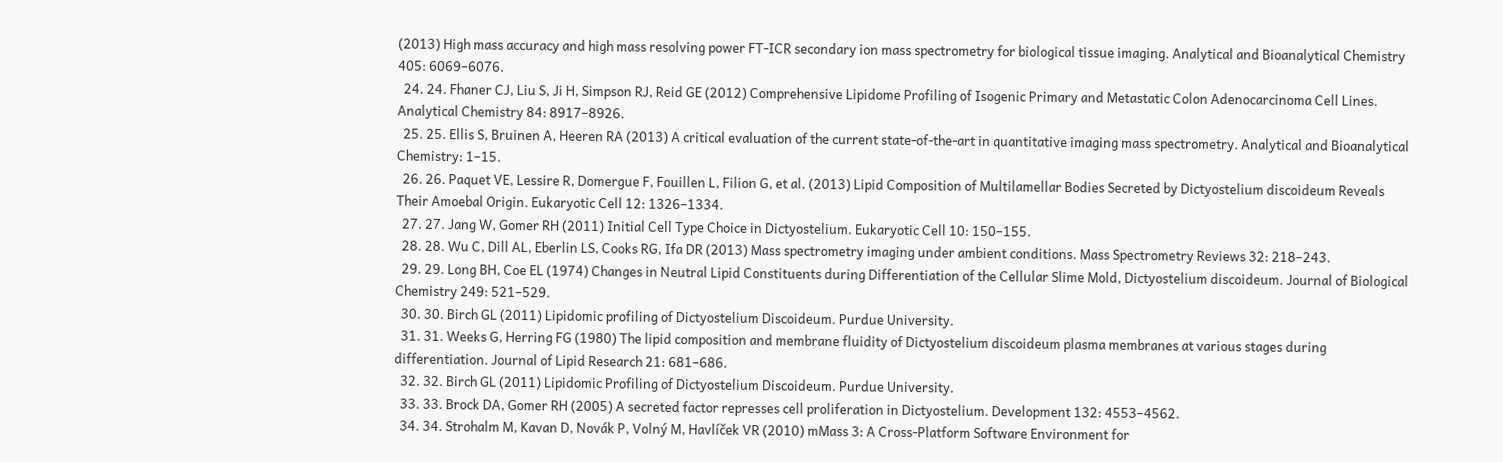(2013) High mass accuracy and high mass resolving power FT-ICR secondary ion mass spectrometry for biological tissue imaging. Analytical and Bioanalytical Chemistry 405: 6069–6076.
  24. 24. Fhaner CJ, Liu S, Ji H, Simpson RJ, Reid GE (2012) Comprehensive Lipidome Profiling of Isogenic Primary and Metastatic Colon Adenocarcinoma Cell Lines. Analytical Chemistry 84: 8917–8926.
  25. 25. Ellis S, Bruinen A, Heeren RA (2013) A critical evaluation of the current state-of-the-art in quantitative imaging mass spectrometry. Analytical and Bioanalytical Chemistry: 1–15.
  26. 26. Paquet VE, Lessire R, Domergue F, Fouillen L, Filion G, et al. (2013) Lipid Composition of Multilamellar Bodies Secreted by Dictyostelium discoideum Reveals Their Amoebal Origin. Eukaryotic Cell 12: 1326–1334.
  27. 27. Jang W, Gomer RH (2011) Initial Cell Type Choice in Dictyostelium. Eukaryotic Cell 10: 150–155.
  28. 28. Wu C, Dill AL, Eberlin LS, Cooks RG, Ifa DR (2013) Mass spectrometry imaging under ambient conditions. Mass Spectrometry Reviews 32: 218–243.
  29. 29. Long BH, Coe EL (1974) Changes in Neutral Lipid Constituents during Differentiation of the Cellular Slime Mold, Dictyostelium discoideum. Journal of Biological Chemistry 249: 521–529.
  30. 30. Birch GL (2011) Lipidomic profiling of Dictyostelium Discoideum. Purdue University.
  31. 31. Weeks G, Herring FG (1980) The lipid composition and membrane fluidity of Dictyostelium discoideum plasma membranes at various stages during differentiation. Journal of Lipid Research 21: 681–686.
  32. 32. Birch GL (2011) Lipidomic Profiling of Dictyostelium Discoideum. Purdue University.
  33. 33. Brock DA, Gomer RH (2005) A secreted factor represses cell proliferation in Dictyostelium. Development 132: 4553–4562.
  34. 34. Strohalm M, Kavan D, Novák P, Volný M, Havlíček VR (2010) mMass 3: A Cross-Platform Software Environment for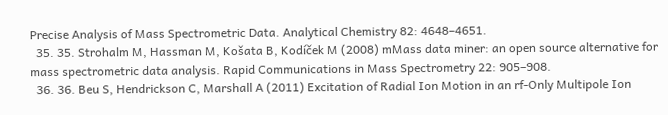Precise Analysis of Mass Spectrometric Data. Analytical Chemistry 82: 4648–4651.
  35. 35. Strohalm M, Hassman M, Košata B, Kodíček M (2008) mMass data miner: an open source alternative for mass spectrometric data analysis. Rapid Communications in Mass Spectrometry 22: 905–908.
  36. 36. Beu S, Hendrickson C, Marshall A (2011) Excitation of Radial Ion Motion in an rf-Only Multipole Ion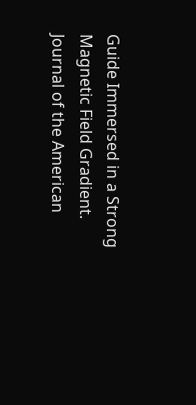Guide Immersed in a Strong Magnetic Field Gradient. Journal of the American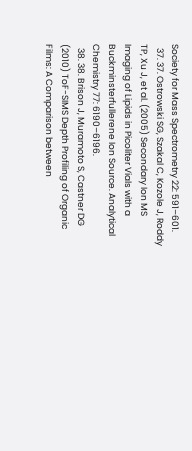Society for Mass Spectrometry 22: 591–601.
  37. 37. Ostrowski SG, Szakal C, Kozole J, Roddy TP, Xu J, et al. (2005) Secondary Ion MS Imaging of Lipids in Picoliter Vials with a Buckminsterfullerene Ion Source. Analytical Chemistry 77: 6190–6196.
  38. 38. Brison J, Muramoto S, Castner DG (2010) ToF-SIMS Depth Profiling of Organic Films: A Comparison between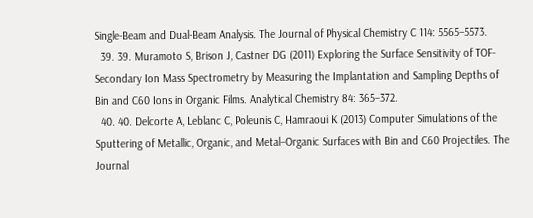Single-Beam and Dual-Beam Analysis. The Journal of Physical Chemistry C 114: 5565–5573.
  39. 39. Muramoto S, Brison J, Castner DG (2011) Exploring the Surface Sensitivity of TOF-Secondary Ion Mass Spectrometry by Measuring the Implantation and Sampling Depths of Bin and C60 Ions in Organic Films. Analytical Chemistry 84: 365–372.
  40. 40. Delcorte A, Leblanc C, Poleunis C, Hamraoui K (2013) Computer Simulations of the Sputtering of Metallic, Organic, and Metal–Organic Surfaces with Bin and C60 Projectiles. The Journal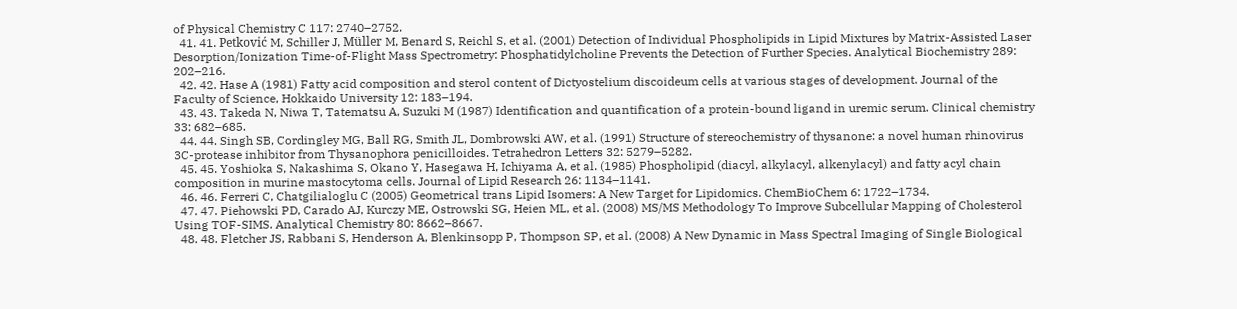of Physical Chemistry C 117: 2740–2752.
  41. 41. Petković M, Schiller J, Müller M, Benard S, Reichl S, et al. (2001) Detection of Individual Phospholipids in Lipid Mixtures by Matrix-Assisted Laser Desorption/Ionization Time-of-Flight Mass Spectrometry: Phosphatidylcholine Prevents the Detection of Further Species. Analytical Biochemistry 289: 202–216.
  42. 42. Hase A (1981) Fatty acid composition and sterol content of Dictyostelium discoideum cells at various stages of development. Journal of the Faculty of Science, Hokkaido University 12: 183–194.
  43. 43. Takeda N, Niwa T, Tatematsu A, Suzuki M (1987) Identification and quantification of a protein-bound ligand in uremic serum. Clinical chemistry 33: 682–685.
  44. 44. Singh SB, Cordingley MG, Ball RG, Smith JL, Dombrowski AW, et al. (1991) Structure of stereochemistry of thysanone: a novel human rhinovirus 3C-protease inhibitor from Thysanophora penicilloides. Tetrahedron Letters 32: 5279–5282.
  45. 45. Yoshioka S, Nakashima S, Okano Y, Hasegawa H, Ichiyama A, et al. (1985) Phospholipid (diacyl, alkylacyl, alkenylacyl) and fatty acyl chain composition in murine mastocytoma cells. Journal of Lipid Research 26: 1134–1141.
  46. 46. Ferreri C, Chatgilialoglu C (2005) Geometrical trans Lipid Isomers: A New Target for Lipidomics. ChemBioChem 6: 1722–1734.
  47. 47. Piehowski PD, Carado AJ, Kurczy ME, Ostrowski SG, Heien ML, et al. (2008) MS/MS Methodology To Improve Subcellular Mapping of Cholesterol Using TOF-SIMS. Analytical Chemistry 80: 8662–8667.
  48. 48. Fletcher JS, Rabbani S, Henderson A, Blenkinsopp P, Thompson SP, et al. (2008) A New Dynamic in Mass Spectral Imaging of Single Biological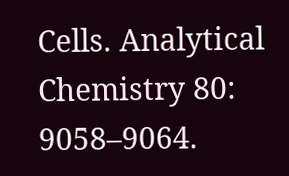Cells. Analytical Chemistry 80: 9058–9064.